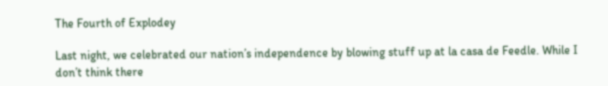The Fourth of Explodey

Last night, we celebrated our nation’s independence by blowing stuff up at la casa de Feedle. While I don’t think there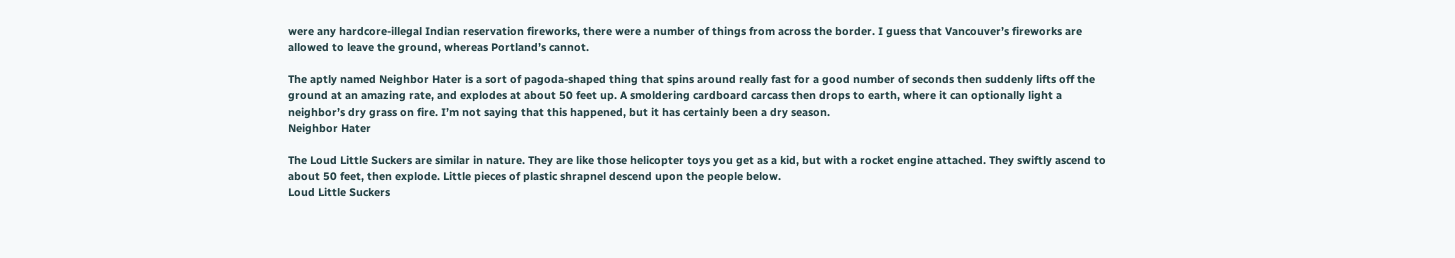were any hardcore-illegal Indian reservation fireworks, there were a number of things from across the border. I guess that Vancouver’s fireworks are allowed to leave the ground, whereas Portland’s cannot.

The aptly named Neighbor Hater is a sort of pagoda-shaped thing that spins around really fast for a good number of seconds then suddenly lifts off the ground at an amazing rate, and explodes at about 50 feet up. A smoldering cardboard carcass then drops to earth, where it can optionally light a neighbor’s dry grass on fire. I’m not saying that this happened, but it has certainly been a dry season.
Neighbor Hater

The Loud Little Suckers are similar in nature. They are like those helicopter toys you get as a kid, but with a rocket engine attached. They swiftly ascend to about 50 feet, then explode. Little pieces of plastic shrapnel descend upon the people below.
Loud Little Suckers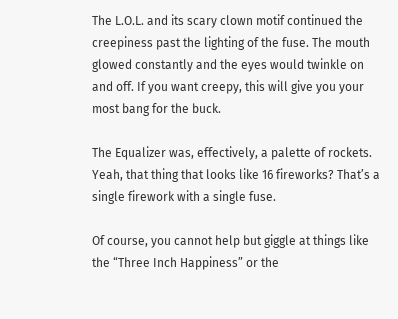The L.O.L. and its scary clown motif continued the creepiness past the lighting of the fuse. The mouth glowed constantly and the eyes would twinkle on and off. If you want creepy, this will give you your most bang for the buck.

The Equalizer was, effectively, a palette of rockets. Yeah, that thing that looks like 16 fireworks? That’s a single firework with a single fuse.

Of course, you cannot help but giggle at things like the “Three Inch Happiness” or the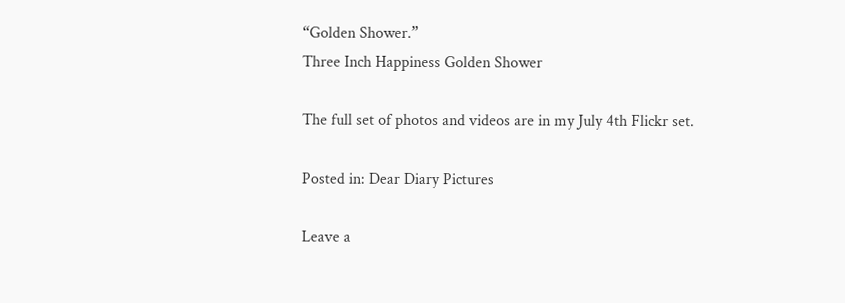“Golden Shower.”
Three Inch Happiness Golden Shower

The full set of photos and videos are in my July 4th Flickr set.

Posted in: Dear Diary Pictures

Leave a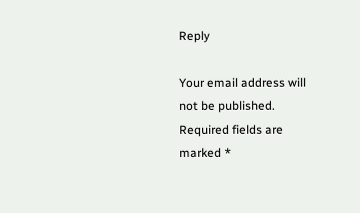Reply

Your email address will not be published. Required fields are marked *